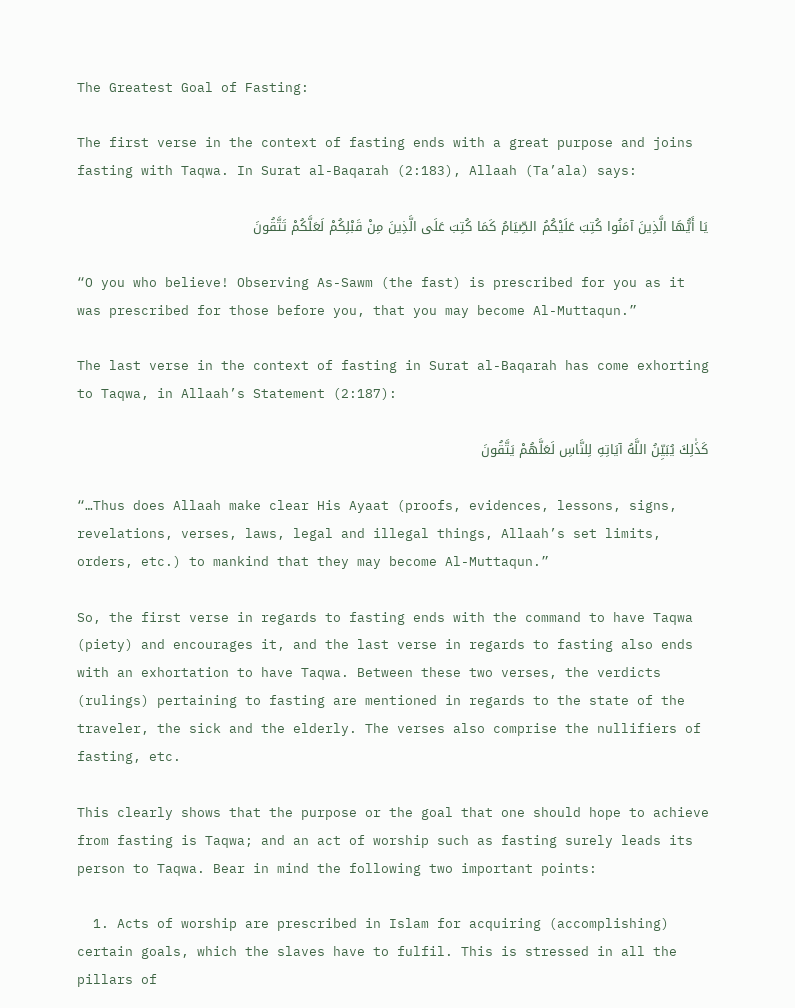The Greatest Goal of Fasting:

The first verse in the context of fasting ends with a great purpose and joins fasting with Taqwa. In Surat al-Baqarah (2:183), Allaah (Ta’ala) says:

يَا أَيُّهَا الَّذِينَ آمَنُوا كُتِبَ عَلَيْكُمُ الصِّيَامُ كَمَا كُتِبَ عَلَى الَّذِينَ مِنْ قَبْلِكُمْ لَعَلَّكُمْ تَتَّقُونَ

“O you who believe! Observing As-Sawm (the fast) is prescribed for you as it was prescribed for those before you, that you may become Al-Muttaqun.”

The last verse in the context of fasting in Surat al-Baqarah has come exhorting to Taqwa, in Allaah’s Statement (2:187):

كَذَٰلِكَ يُبَيِّنُ اللَّهُ آيَاتِهِ لِلنَّاسِ لَعَلَّهُمْ يَتَّقُونَ

“…Thus does Allaah make clear His Ayaat (proofs, evidences, lessons, signs, revelations, verses, laws, legal and illegal things, Allaah’s set limits, orders, etc.) to mankind that they may become Al-Muttaqun.”

So, the first verse in regards to fasting ends with the command to have Taqwa (piety) and encourages it, and the last verse in regards to fasting also ends with an exhortation to have Taqwa. Between these two verses, the verdicts (rulings) pertaining to fasting are mentioned in regards to the state of the traveler, the sick and the elderly. The verses also comprise the nullifiers of fasting, etc.

This clearly shows that the purpose or the goal that one should hope to achieve from fasting is Taqwa; and an act of worship such as fasting surely leads its person to Taqwa. Bear in mind the following two important points:

  1. Acts of worship are prescribed in Islam for acquiring (accomplishing) certain goals, which the slaves have to fulfil. This is stressed in all the pillars of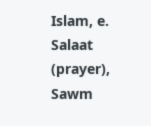Islam, e. Salaat (prayer), Sawm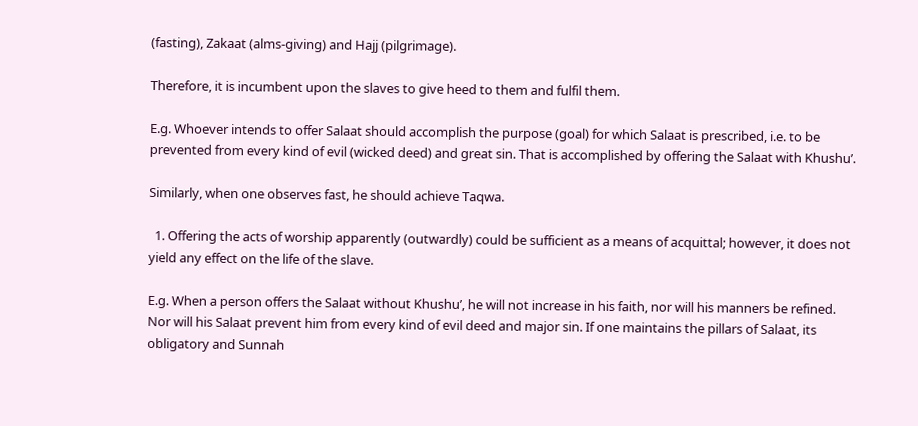(fasting), Zakaat (alms-giving) and Hajj (pilgrimage).

Therefore, it is incumbent upon the slaves to give heed to them and fulfil them.

E.g. Whoever intends to offer Salaat should accomplish the purpose (goal) for which Salaat is prescribed, i.e. to be prevented from every kind of evil (wicked deed) and great sin. That is accomplished by offering the Salaat with Khushu’.

Similarly, when one observes fast, he should achieve Taqwa.

  1. Offering the acts of worship apparently (outwardly) could be sufficient as a means of acquittal; however, it does not yield any effect on the life of the slave.

E.g. When a person offers the Salaat without Khushu’, he will not increase in his faith, nor will his manners be refined. Nor will his Salaat prevent him from every kind of evil deed and major sin. If one maintains the pillars of Salaat, its obligatory and Sunnah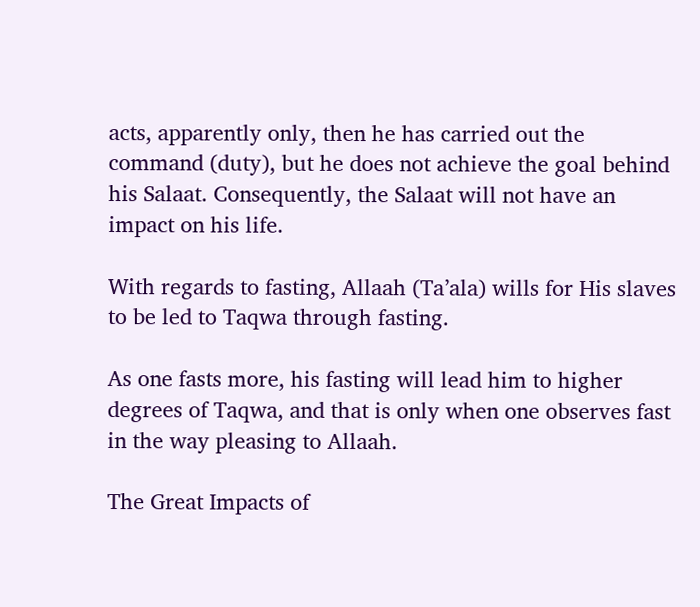acts, apparently only, then he has carried out the command (duty), but he does not achieve the goal behind his Salaat. Consequently, the Salaat will not have an impact on his life.

With regards to fasting, Allaah (Ta’ala) wills for His slaves to be led to Taqwa through fasting.

As one fasts more, his fasting will lead him to higher degrees of Taqwa, and that is only when one observes fast in the way pleasing to Allaah.

The Great Impacts of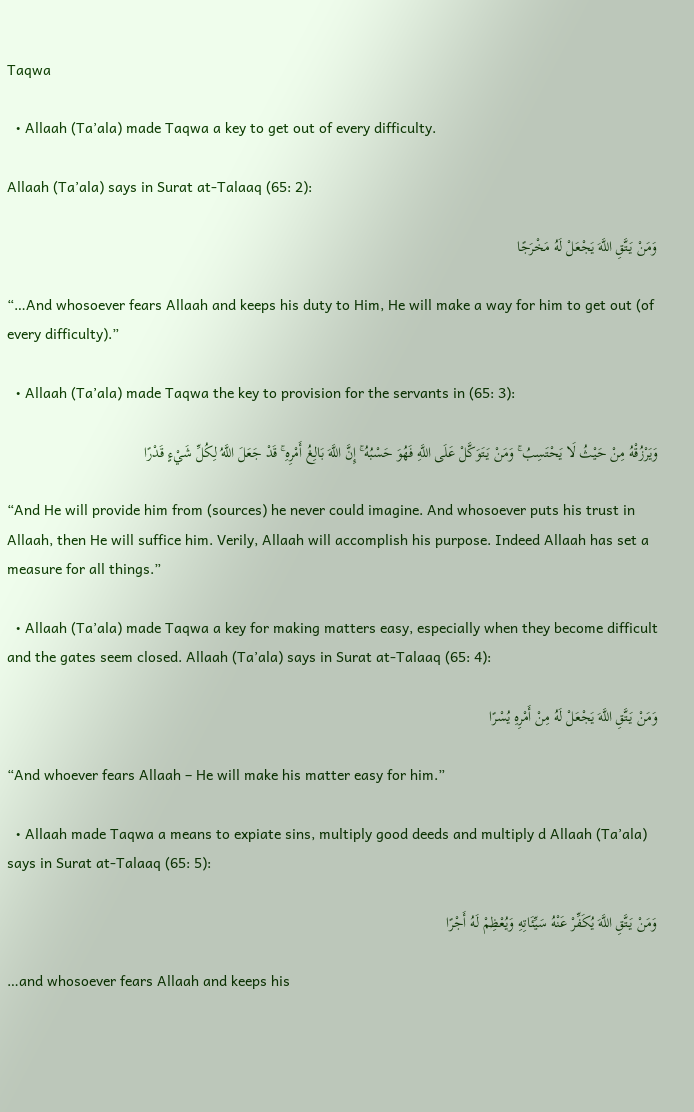Taqwa

  • Allaah (Ta’ala) made Taqwa a key to get out of every difficulty.

Allaah (Ta’ala) says in Surat at-Talaaq (65: 2):

وَمَنْ يَتَّقِ اللَّهَ يَجْعَلْ لَهُ مَخْرَجًا

“…And whosoever fears Allaah and keeps his duty to Him, He will make a way for him to get out (of every difficulty).”

  • Allaah (Ta’ala) made Taqwa the key to provision for the servants in (65: 3):

وَيَرْزُقْهُ مِنْ حَيْثُ لَا يَحْتَسِبُ ۚ وَمَنْ يَتَوَكَّلْ عَلَى اللَّهِ فَهُوَ حَسْبُهُ ۚ إِنَّ اللَّهَ بَالِغُ أَمْرِهِ ۚ قَدْ جَعَلَ اللَّهُ لِكُلِّ شَيْءٍ قَدْرًا

“And He will provide him from (sources) he never could imagine. And whosoever puts his trust in Allaah, then He will suffice him. Verily, Allaah will accomplish his purpose. Indeed Allaah has set a measure for all things.”

  • Allaah (Ta’ala) made Taqwa a key for making matters easy, especially when they become difficult and the gates seem closed. Allaah (Ta’ala) says in Surat at-Talaaq (65: 4):

وَمَنْ يَتَّقِ اللَّهَ يَجْعَلْ لَهُ مِنْ أَمْرِهِ يُسْرًا

“And whoever fears Allaah – He will make his matter easy for him.”

  • Allaah made Taqwa a means to expiate sins, multiply good deeds and multiply d Allaah (Ta’ala) says in Surat at-Talaaq (65: 5):

وَمَنْ يَتَّقِ اللَّهَ يُكَفِّرْ عَنْهُ سَيِّئَاتِهِ وَيُعْظِمْ لَهُ أَجْرًا

…and whosoever fears Allaah and keeps his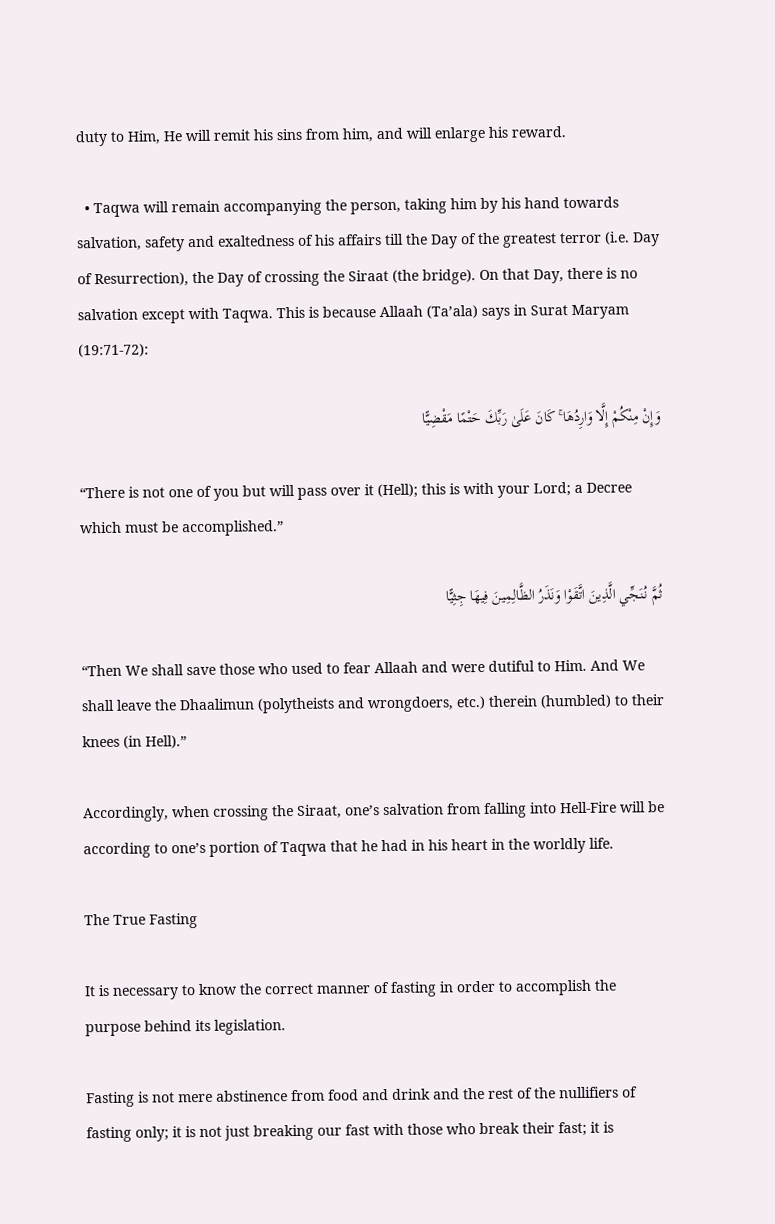duty to Him, He will remit his sins from him, and will enlarge his reward.

  • Taqwa will remain accompanying the person, taking him by his hand towards salvation, safety and exaltedness of his affairs till the Day of the greatest terror (i.e. Day of Resurrection), the Day of crossing the Siraat (the bridge). On that Day, there is no salvation except with Taqwa. This is because Allaah (Ta’ala) says in Surat Maryam (19:71-72):

وَإِنْ مِنْكُمْ إِلَّا وَارِدُهَا ۚ كَانَ عَلَىٰ رَبِّكَ حَتْمًا مَقْضِيًّا

“There is not one of you but will pass over it (Hell); this is with your Lord; a Decree which must be accomplished.”

ثُمَّ نُنَجِّي الَّذِينَ اتَّقَوْا وَنَذَرُ الظَّالِمِينَ فِيهَا جِثِيًّا

“Then We shall save those who used to fear Allaah and were dutiful to Him. And We shall leave the Dhaalimun (polytheists and wrongdoers, etc.) therein (humbled) to their knees (in Hell).”

Accordingly, when crossing the Siraat, one’s salvation from falling into Hell-Fire will be according to one’s portion of Taqwa that he had in his heart in the worldly life.

The True Fasting

It is necessary to know the correct manner of fasting in order to accomplish the purpose behind its legislation.

Fasting is not mere abstinence from food and drink and the rest of the nullifiers of fasting only; it is not just breaking our fast with those who break their fast; it is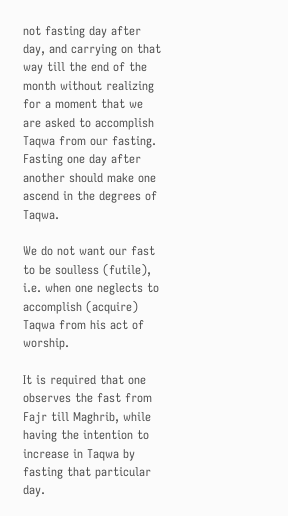not fasting day after day, and carrying on that way till the end of the month without realizing for a moment that we are asked to accomplish Taqwa from our fasting. Fasting one day after another should make one ascend in the degrees of Taqwa.

We do not want our fast to be soulless (futile), i.e. when one neglects to accomplish (acquire) Taqwa from his act of worship.

It is required that one observes the fast from Fajr till Maghrib, while having the intention to increase in Taqwa by fasting that particular day.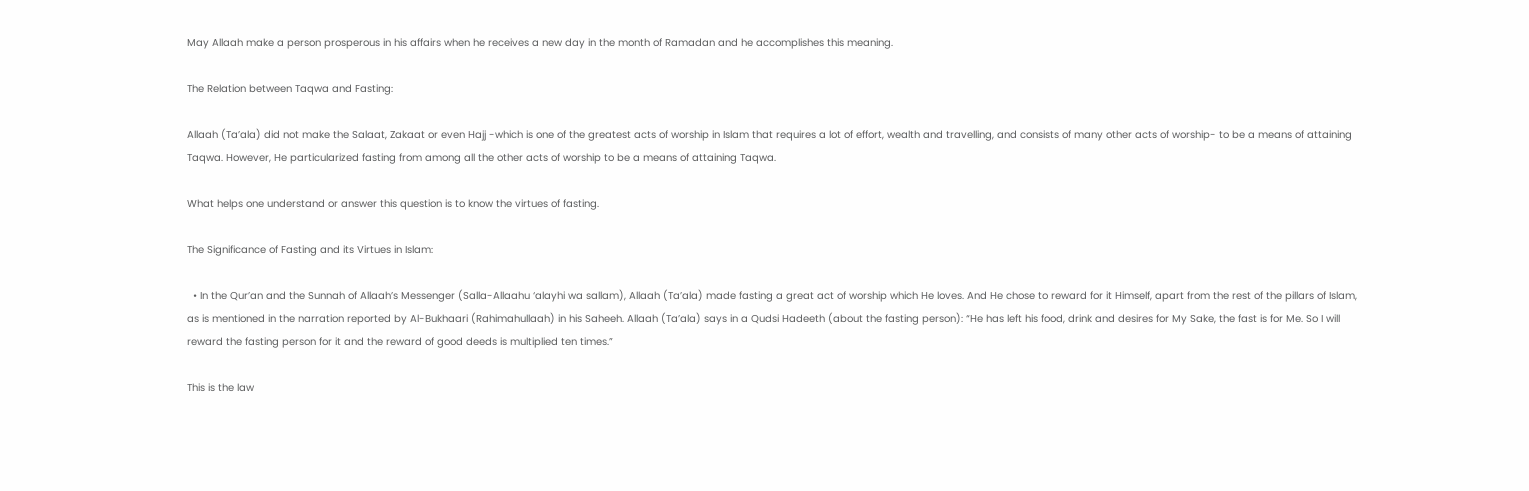May Allaah make a person prosperous in his affairs when he receives a new day in the month of Ramadan and he accomplishes this meaning.

The Relation between Taqwa and Fasting:

Allaah (Ta’ala) did not make the Salaat, Zakaat or even Hajj -which is one of the greatest acts of worship in Islam that requires a lot of effort, wealth and travelling, and consists of many other acts of worship- to be a means of attaining Taqwa. However, He particularized fasting from among all the other acts of worship to be a means of attaining Taqwa.

What helps one understand or answer this question is to know the virtues of fasting.

The Significance of Fasting and its Virtues in Islam:

  • In the Qur’an and the Sunnah of Allaah’s Messenger (Salla-Allaahu ‘alayhi wa sallam), Allaah (Ta’ala) made fasting a great act of worship which He loves. And He chose to reward for it Himself, apart from the rest of the pillars of Islam, as is mentioned in the narration reported by Al-Bukhaari (Rahimahullaah) in his Saheeh. Allaah (Ta’ala) says in a Qudsi Hadeeth (about the fasting person): “He has left his food, drink and desires for My Sake, the fast is for Me. So I will reward the fasting person for it and the reward of good deeds is multiplied ten times.”

This is the law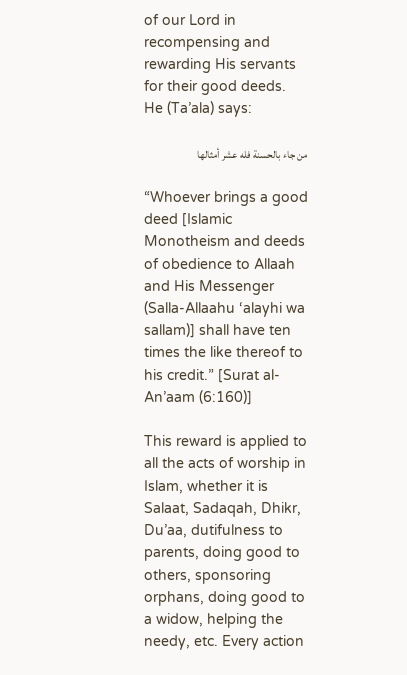of our Lord in recompensing and rewarding His servants for their good deeds. He (Ta’ala) says:

من جاء بالحسنة فله عشر أمثالها

“Whoever brings a good deed [Islamic Monotheism and deeds of obedience to Allaah and His Messenger (Salla-Allaahu ‘alayhi wa sallam)] shall have ten times the like thereof to his credit.” [Surat al-An’aam (6:160)]

This reward is applied to all the acts of worship in Islam, whether it is Salaat, Sadaqah, Dhikr, Du’aa, dutifulness to parents, doing good to others, sponsoring orphans, doing good to a widow, helping the needy, etc. Every action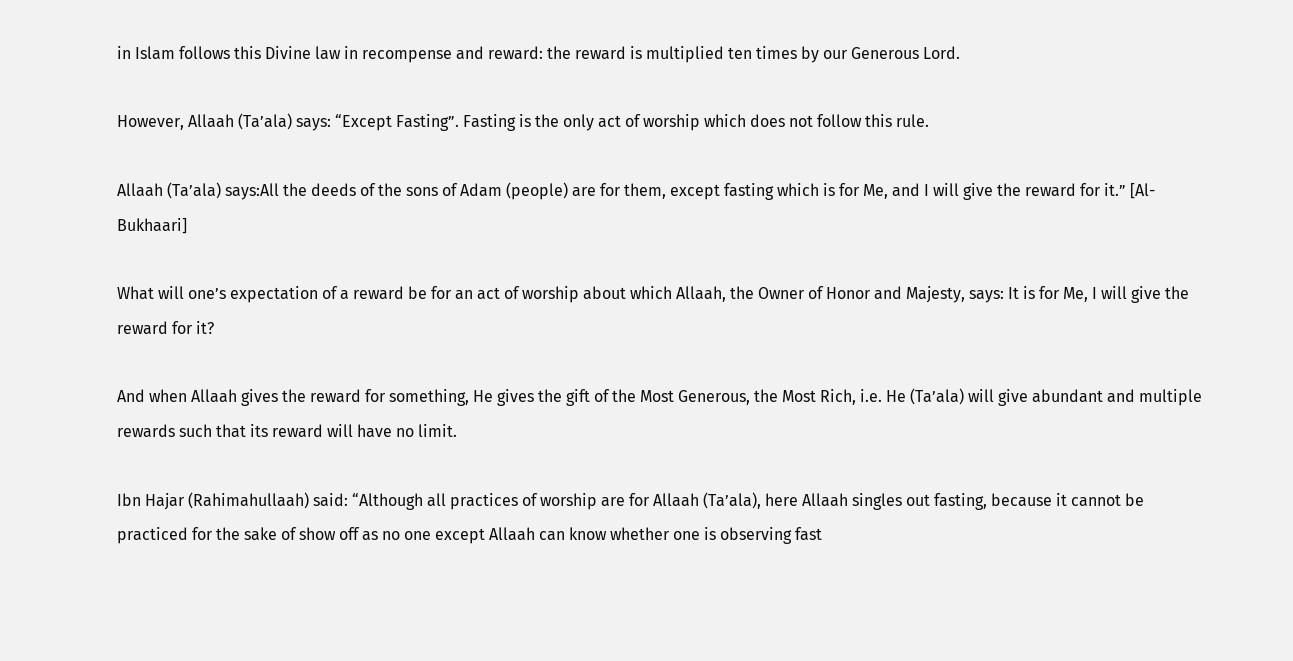in Islam follows this Divine law in recompense and reward: the reward is multiplied ten times by our Generous Lord.

However, Allaah (Ta’ala) says: “Except Fasting”. Fasting is the only act of worship which does not follow this rule.

Allaah (Ta’ala) says:All the deeds of the sons of Adam (people) are for them, except fasting which is for Me, and I will give the reward for it.” [Al-Bukhaari]

What will one’s expectation of a reward be for an act of worship about which Allaah, the Owner of Honor and Majesty, says: It is for Me, I will give the reward for it?

And when Allaah gives the reward for something, He gives the gift of the Most Generous, the Most Rich, i.e. He (Ta’ala) will give abundant and multiple rewards such that its reward will have no limit.

Ibn Hajar (Rahimahullaah) said: “Although all practices of worship are for Allaah (Ta’ala), here Allaah singles out fasting, because it cannot be practiced for the sake of show off as no one except Allaah can know whether one is observing fast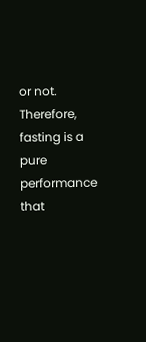or not. Therefore, fasting is a pure performance that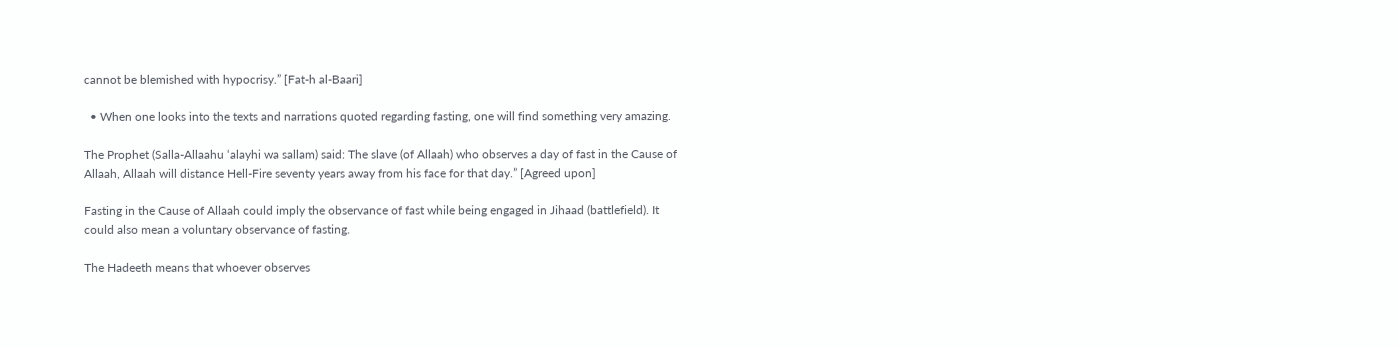cannot be blemished with hypocrisy.” [Fat-h al-Baari]

  • When one looks into the texts and narrations quoted regarding fasting, one will find something very amazing.

The Prophet (Salla-Allaahu ‘alayhi wa sallam) said: The slave (of Allaah) who observes a day of fast in the Cause of Allaah, Allaah will distance Hell-Fire seventy years away from his face for that day.” [Agreed upon]

Fasting in the Cause of Allaah could imply the observance of fast while being engaged in Jihaad (battlefield). It could also mean a voluntary observance of fasting.

The Hadeeth means that whoever observes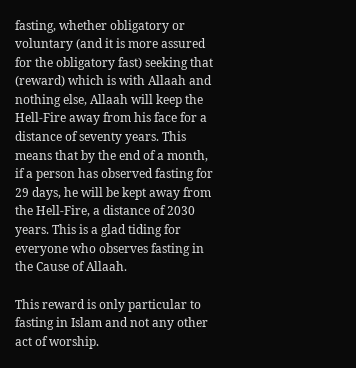fasting, whether obligatory or voluntary (and it is more assured for the obligatory fast) seeking that (reward) which is with Allaah and nothing else, Allaah will keep the Hell-Fire away from his face for a distance of seventy years. This means that by the end of a month, if a person has observed fasting for 29 days, he will be kept away from the Hell-Fire, a distance of 2030 years. This is a glad tiding for everyone who observes fasting in the Cause of Allaah.

This reward is only particular to fasting in Islam and not any other act of worship.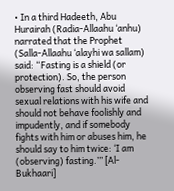• In a third Hadeeth, Abu Hurairah (Radia-Allaahu ‘anhu) narrated that the Prophet (Salla-Allaahu ‘alayhi wa sallam) said: “Fasting is a shield (or protection). So, the person observing fast should avoid sexual relations with his wife and should not behave foolishly and impudently, and if somebody fights with him or abuses him, he should say to him twice: ‘I am (observing) fasting.’” [Al-Bukhaari]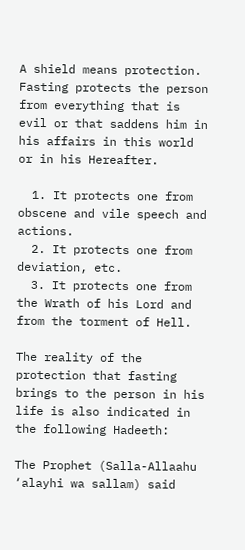A shield means protection. Fasting protects the person from everything that is evil or that saddens him in his affairs in this world or in his Hereafter.

  1. It protects one from obscene and vile speech and actions.
  2. It protects one from deviation, etc.
  3. It protects one from the Wrath of his Lord and from the torment of Hell.

The reality of the protection that fasting brings to the person in his life is also indicated in the following Hadeeth:

The Prophet (Salla-Allaahu ‘alayhi wa sallam) said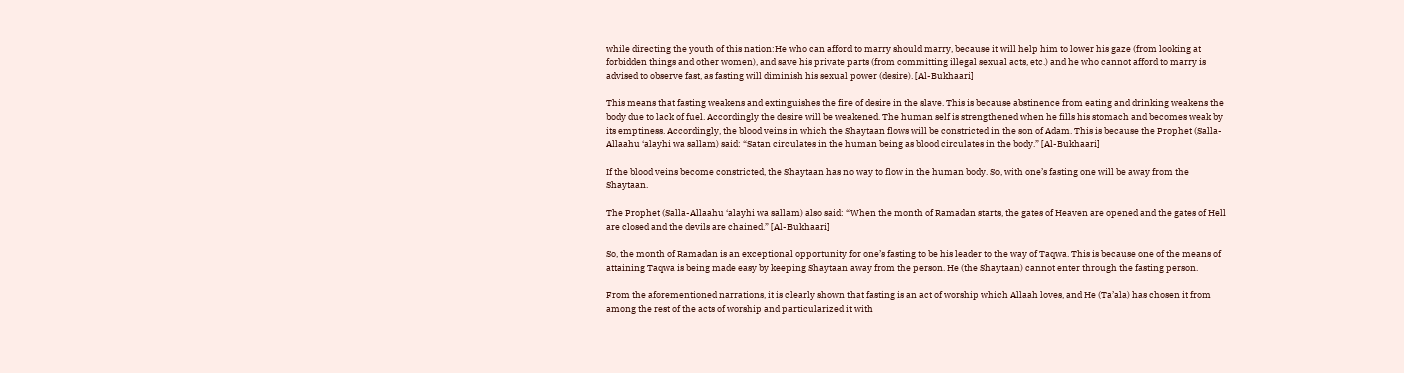while directing the youth of this nation:He who can afford to marry should marry, because it will help him to lower his gaze (from looking at forbidden things and other women), and save his private parts (from committing illegal sexual acts, etc.) and he who cannot afford to marry is advised to observe fast, as fasting will diminish his sexual power (desire). [Al-Bukhaari]

This means that fasting weakens and extinguishes the fire of desire in the slave. This is because abstinence from eating and drinking weakens the body due to lack of fuel. Accordingly the desire will be weakened. The human self is strengthened when he fills his stomach and becomes weak by its emptiness. Accordingly, the blood veins in which the Shaytaan flows will be constricted in the son of Adam. This is because the Prophet (Salla-Allaahu ‘alayhi wa sallam) said: “Satan circulates in the human being as blood circulates in the body.” [Al-Bukhaari]

If the blood veins become constricted, the Shaytaan has no way to flow in the human body. So, with one’s fasting one will be away from the Shaytaan.

The Prophet (Salla-Allaahu ‘alayhi wa sallam) also said: “When the month of Ramadan starts, the gates of Heaven are opened and the gates of Hell are closed and the devils are chained.” [Al-Bukhaari]

So, the month of Ramadan is an exceptional opportunity for one’s fasting to be his leader to the way of Taqwa. This is because one of the means of attaining Taqwa is being made easy by keeping Shaytaan away from the person. He (the Shaytaan) cannot enter through the fasting person.

From the aforementioned narrations, it is clearly shown that fasting is an act of worship which Allaah loves, and He (Ta’ala) has chosen it from among the rest of the acts of worship and particularized it with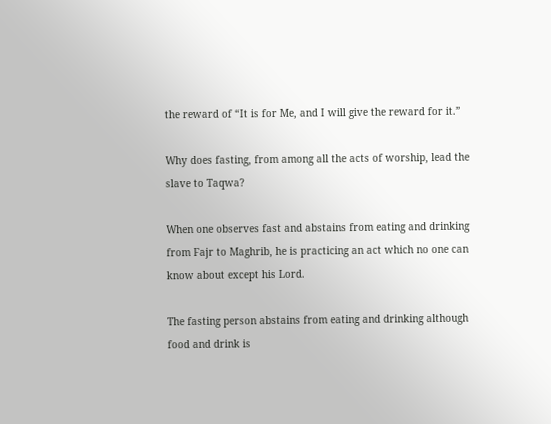the reward of “It is for Me, and I will give the reward for it.”

Why does fasting, from among all the acts of worship, lead the slave to Taqwa?

When one observes fast and abstains from eating and drinking from Fajr to Maghrib, he is practicing an act which no one can know about except his Lord.

The fasting person abstains from eating and drinking although food and drink is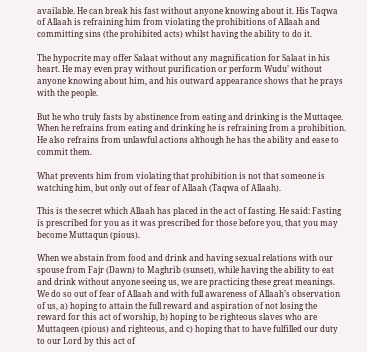available. He can break his fast without anyone knowing about it. His Taqwa of Allaah is refraining him from violating the prohibitions of Allaah and committing sins (the prohibited acts) whilst having the ability to do it.

The hypocrite may offer Salaat without any magnification for Salaat in his heart. He may even pray without purification or perform Wudu’ without anyone knowing about him, and his outward appearance shows that he prays with the people.

But he who truly fasts by abstinence from eating and drinking is the Muttaqee. When he refrains from eating and drinking he is refraining from a prohibition. He also refrains from unlawful actions although he has the ability and ease to commit them.

What prevents him from violating that prohibition is not that someone is watching him, but only out of fear of Allaah (Taqwa of Allaah).

This is the secret which Allaah has placed in the act of fasting. He said: Fasting is prescribed for you as it was prescribed for those before you, that you may become Muttaqun (pious).

When we abstain from food and drink and having sexual relations with our spouse from Fajr (Dawn) to Maghrib (sunset), while having the ability to eat and drink without anyone seeing us, we are practicing these great meanings. We do so out of fear of Allaah and with full awareness of Allaah’s observation of us, a) hoping to attain the full reward and aspiration of not losing the reward for this act of worship, b) hoping to be righteous slaves who are Muttaqeen (pious) and righteous, and c) hoping that to have fulfilled our duty to our Lord by this act of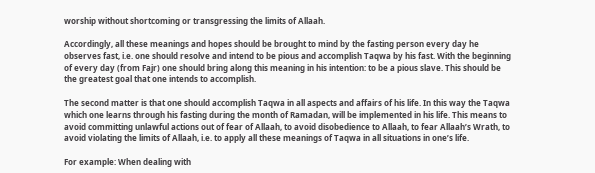worship without shortcoming or transgressing the limits of Allaah.

Accordingly, all these meanings and hopes should be brought to mind by the fasting person every day he observes fast, i.e. one should resolve and intend to be pious and accomplish Taqwa by his fast. With the beginning of every day (from Fajr) one should bring along this meaning in his intention: to be a pious slave. This should be the greatest goal that one intends to accomplish.

The second matter is that one should accomplish Taqwa in all aspects and affairs of his life. In this way the Taqwa which one learns through his fasting during the month of Ramadan, will be implemented in his life. This means to avoid committing unlawful actions out of fear of Allaah, to avoid disobedience to Allaah, to fear Allaah’s Wrath, to avoid violating the limits of Allaah, i.e. to apply all these meanings of Taqwa in all situations in one’s life.

For example: When dealing with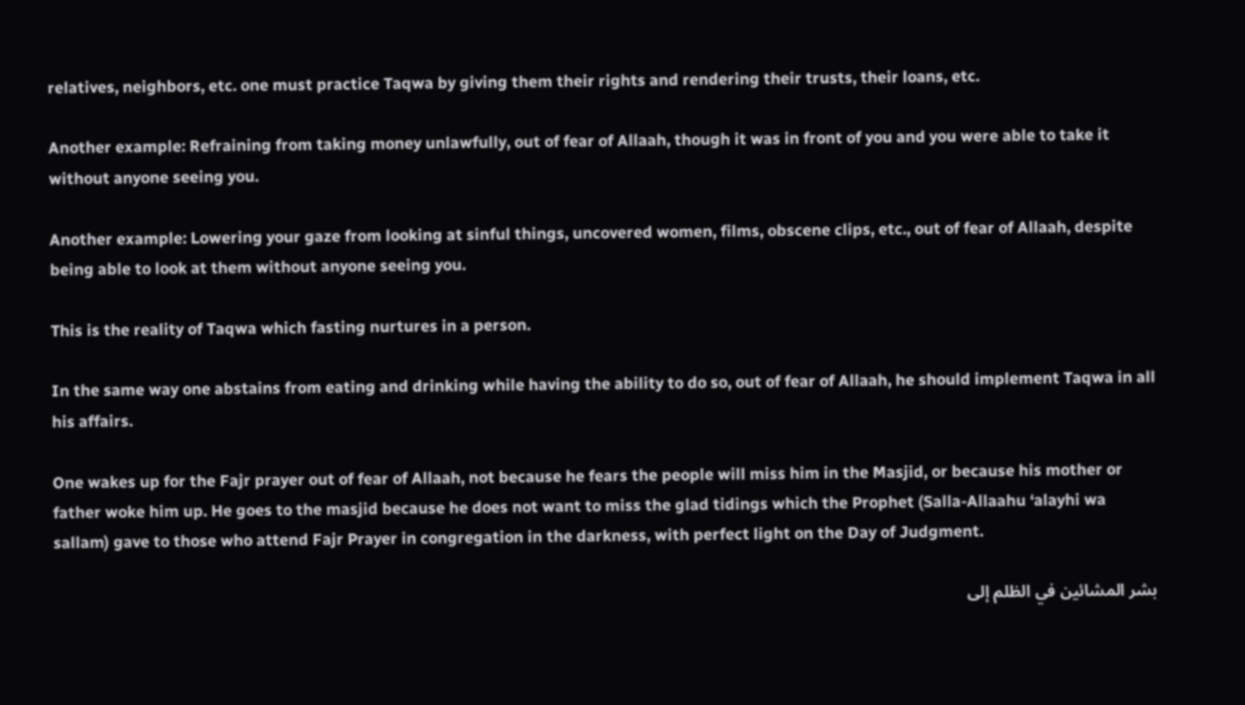relatives, neighbors, etc. one must practice Taqwa by giving them their rights and rendering their trusts, their loans, etc.

Another example: Refraining from taking money unlawfully, out of fear of Allaah, though it was in front of you and you were able to take it without anyone seeing you.

Another example: Lowering your gaze from looking at sinful things, uncovered women, films, obscene clips, etc., out of fear of Allaah, despite being able to look at them without anyone seeing you.

This is the reality of Taqwa which fasting nurtures in a person.

In the same way one abstains from eating and drinking while having the ability to do so, out of fear of Allaah, he should implement Taqwa in all his affairs.

One wakes up for the Fajr prayer out of fear of Allaah, not because he fears the people will miss him in the Masjid, or because his mother or father woke him up. He goes to the masjid because he does not want to miss the glad tidings which the Prophet (Salla-Allaahu ‘alayhi wa sallam) gave to those who attend Fajr Prayer in congregation in the darkness, with perfect light on the Day of Judgment.

بشر المشائين في الظلم إلى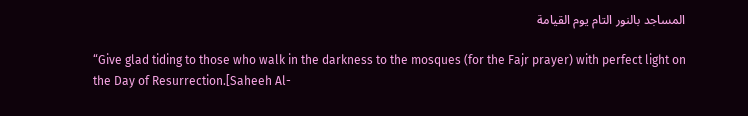المساجد بالنور التام يوم القيامة

“Give glad tiding to those who walk in the darkness to the mosques (for the Fajr prayer) with perfect light on the Day of Resurrection.[Saheeh Al-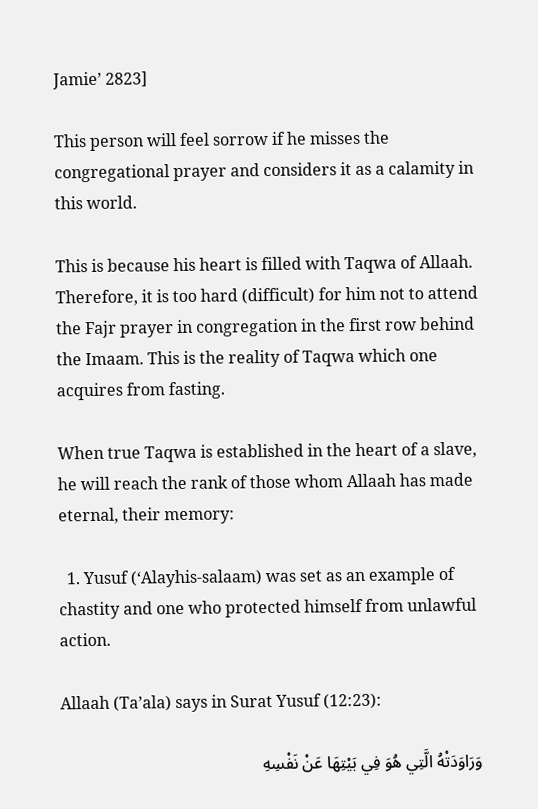Jamie’ 2823]

This person will feel sorrow if he misses the congregational prayer and considers it as a calamity in this world.

This is because his heart is filled with Taqwa of Allaah. Therefore, it is too hard (difficult) for him not to attend the Fajr prayer in congregation in the first row behind the Imaam. This is the reality of Taqwa which one acquires from fasting.

When true Taqwa is established in the heart of a slave, he will reach the rank of those whom Allaah has made eternal, their memory:

  1. Yusuf (‘Alayhis-salaam) was set as an example of chastity and one who protected himself from unlawful action.

Allaah (Ta’ala) says in Surat Yusuf (12:23):

وَرَاوَدَتْهُ الَّتِي هُوَ فِي بَيْتِهَا عَنْ نَفْسِهِ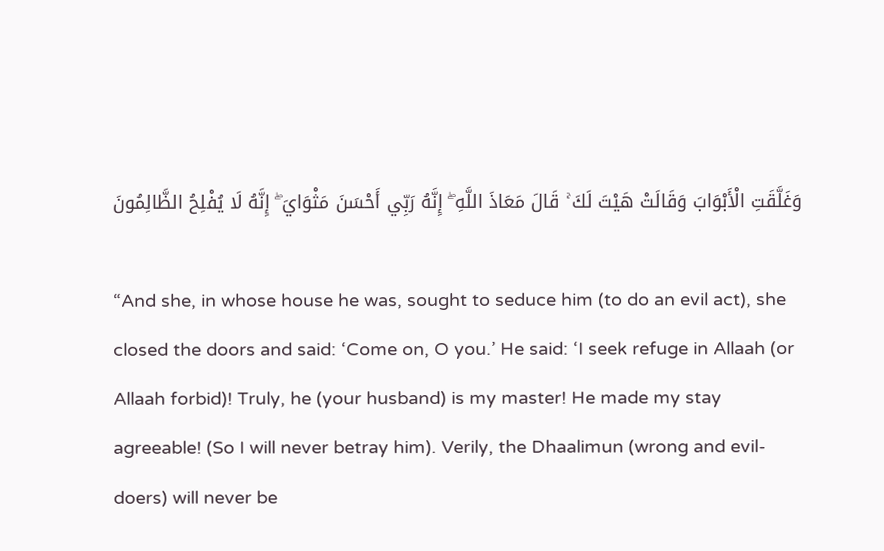وَغَلَّقَتِ الْأَبْوَابَ وَقَالَتْ هَيْتَ لَكَ ۚ قَالَ مَعَاذَ اللَّهِ ۖ إِنَّهُ رَبِّي أَحْسَنَ مَثْوَايَ ۖ إِنَّهُ لَا يُفْلِحُ الظَّالِمُونَ

“And she, in whose house he was, sought to seduce him (to do an evil act), she closed the doors and said: ‘Come on, O you.’ He said: ‘I seek refuge in Allaah (or Allaah forbid)! Truly, he (your husband) is my master! He made my stay agreeable! (So I will never betray him). Verily, the Dhaalimun (wrong and evil-doers) will never be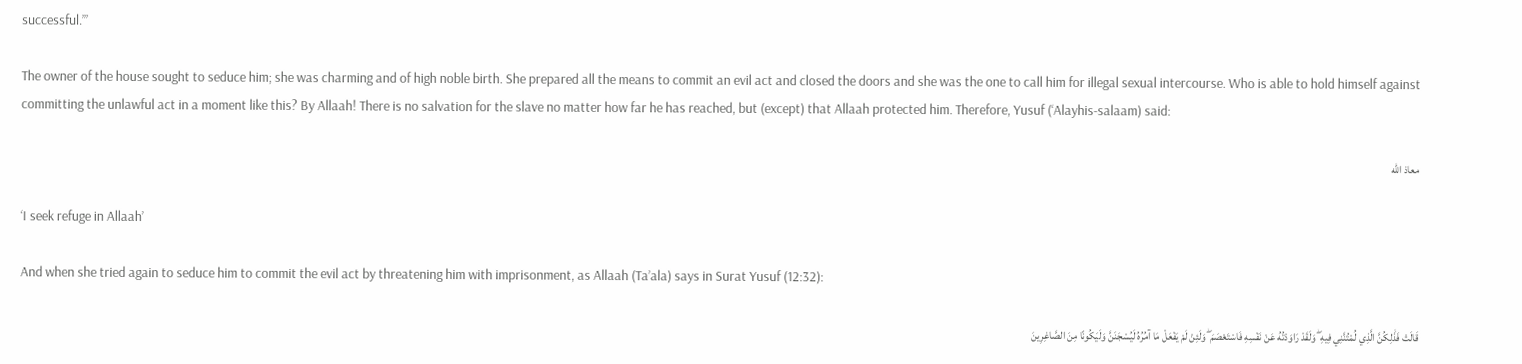successful.’”

The owner of the house sought to seduce him; she was charming and of high noble birth. She prepared all the means to commit an evil act and closed the doors and she was the one to call him for illegal sexual intercourse. Who is able to hold himself against committing the unlawful act in a moment like this? By Allaah! There is no salvation for the slave no matter how far he has reached, but (except) that Allaah protected him. Therefore, Yusuf (‘Alayhis-salaam) said:

معاذ الله

‘I seek refuge in Allaah’

And when she tried again to seduce him to commit the evil act by threatening him with imprisonment, as Allaah (Ta’ala) says in Surat Yusuf (12:32):

قَالَتْ فَذَٰلِكُنَّ الَّذِي لُمْتُنَّنِي فِيهِ ۖ وَلَقَدْ رَاوَدْتُهُ عَنْ نَفْسِهِ فَاسْتَعْصَمَ ۖ وَلَئِنْ لَمْ يَفْعَلْ مَا آمُرُهُ لَيُسْجَنَنَّ وَلَيَكُونًا مِنَ الصَّاغِرِينَ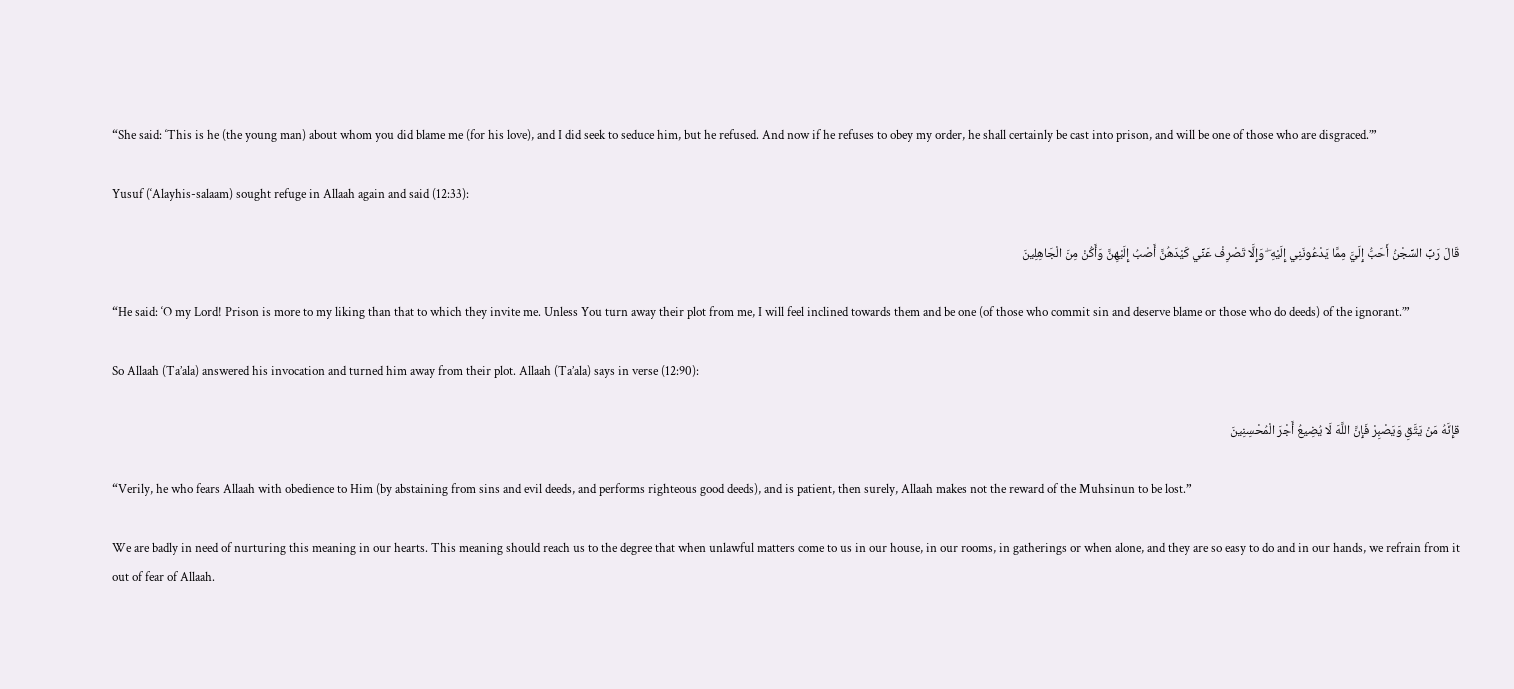“She said: ‘This is he (the young man) about whom you did blame me (for his love), and I did seek to seduce him, but he refused. And now if he refuses to obey my order, he shall certainly be cast into prison, and will be one of those who are disgraced.’”

Yusuf (‘Alayhis-salaam) sought refuge in Allaah again and said (12:33):

قَالَ رَبِّ السِّجْنُ أَحَبُّ إِلَيَّ مِمَّا يَدْعُونَنِي إِلَيْهِ ۖ وَإِلَّا تَصْرِفْ عَنِّي كَيْدَهُنَّ أَصْبُ إِلَيْهِنَّ وَأَكُنْ مِنَ الْجَاهِلِينَ

“He said: ‘O my Lord! Prison is more to my liking than that to which they invite me. Unless You turn away their plot from me, I will feel inclined towards them and be one (of those who commit sin and deserve blame or those who do deeds) of the ignorant.’”

So Allaah (Ta’ala) answered his invocation and turned him away from their plot. Allaah (Ta’ala) says in verse (12:90):

قإِنَّهُ مَنْ يَتَّقِ وَيَصْبِرْ فَإِنَّ اللَّهَ لَا يُضِيعُ أَجْرَ الْمُحْسِنِينَ

“Verily, he who fears Allaah with obedience to Him (by abstaining from sins and evil deeds, and performs righteous good deeds), and is patient, then surely, Allaah makes not the reward of the Muhsinun to be lost.”

We are badly in need of nurturing this meaning in our hearts. This meaning should reach us to the degree that when unlawful matters come to us in our house, in our rooms, in gatherings or when alone, and they are so easy to do and in our hands, we refrain from it out of fear of Allaah.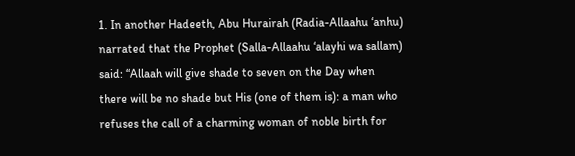1. In another Hadeeth, Abu Hurairah (Radia-Allaahu ‘anhu) narrated that the Prophet (Salla-Allaahu ‘alayhi wa sallam) said: “Allaah will give shade to seven on the Day when there will be no shade but His (one of them is): a man who refuses the call of a charming woman of noble birth for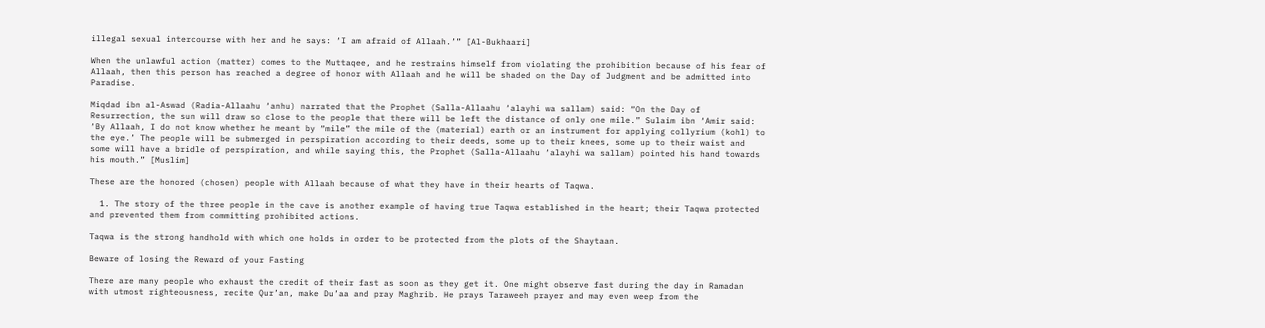illegal sexual intercourse with her and he says: ‘I am afraid of Allaah.’” [Al-Bukhaari]

When the unlawful action (matter) comes to the Muttaqee, and he restrains himself from violating the prohibition because of his fear of Allaah, then this person has reached a degree of honor with Allaah and he will be shaded on the Day of Judgment and be admitted into Paradise.

Miqdad ibn al-Aswad (Radia-Allaahu ‘anhu) narrated that the Prophet (Salla-Allaahu ‘alayhi wa sallam) said: “On the Day of Resurrection, the sun will draw so close to the people that there will be left the distance of only one mile.” Sulaim ibn ‘Amir said: ‘By Allaah, I do not know whether he meant by “mile” the mile of the (material) earth or an instrument for applying collyrium (kohl) to the eye.’ The people will be submerged in perspiration according to their deeds, some up to their knees, some up to their waist and some will have a bridle of perspiration, and while saying this, the Prophet (Salla-Allaahu ‘alayhi wa sallam) pointed his hand towards his mouth.” [Muslim]

These are the honored (chosen) people with Allaah because of what they have in their hearts of Taqwa.

  1. The story of the three people in the cave is another example of having true Taqwa established in the heart; their Taqwa protected and prevented them from committing prohibited actions.

Taqwa is the strong handhold with which one holds in order to be protected from the plots of the Shaytaan.

Beware of losing the Reward of your Fasting

There are many people who exhaust the credit of their fast as soon as they get it. One might observe fast during the day in Ramadan with utmost righteousness, recite Qur’an, make Du’aa and pray Maghrib. He prays Taraweeh prayer and may even weep from the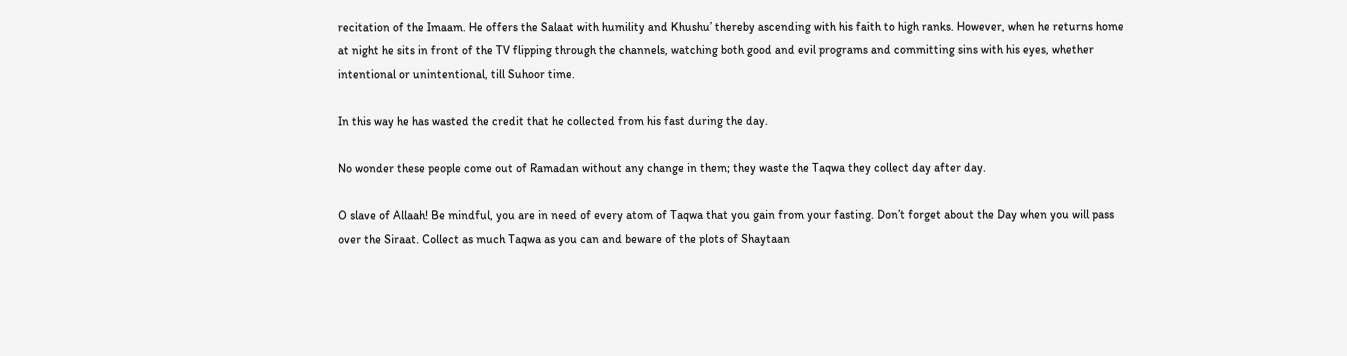recitation of the Imaam. He offers the Salaat with humility and Khushu’ thereby ascending with his faith to high ranks. However, when he returns home at night he sits in front of the TV flipping through the channels, watching both good and evil programs and committing sins with his eyes, whether intentional or unintentional, till Suhoor time.

In this way he has wasted the credit that he collected from his fast during the day.

No wonder these people come out of Ramadan without any change in them; they waste the Taqwa they collect day after day.

O slave of Allaah! Be mindful, you are in need of every atom of Taqwa that you gain from your fasting. Don’t forget about the Day when you will pass over the Siraat. Collect as much Taqwa as you can and beware of the plots of Shaytaan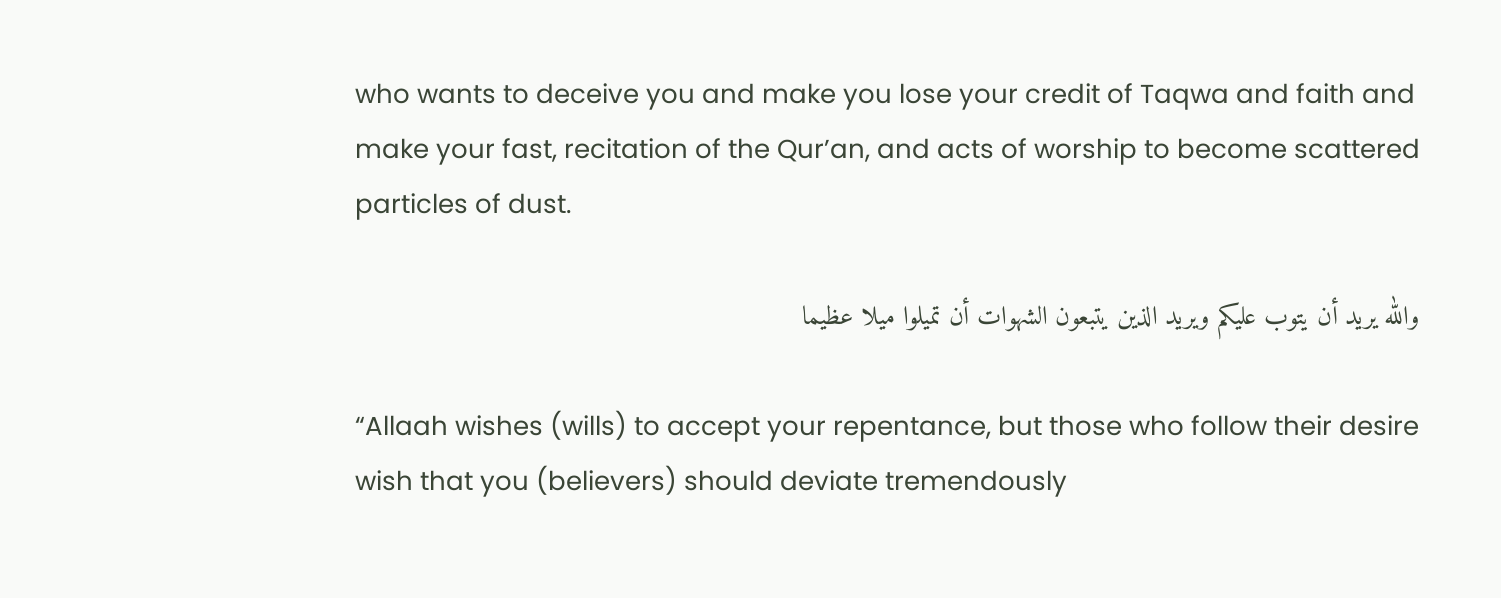who wants to deceive you and make you lose your credit of Taqwa and faith and make your fast, recitation of the Qur’an, and acts of worship to become scattered particles of dust.

والله يريد أن يتوب عليكم ويريد الذين يتبعون الشهوات أن تميلوا ميلا عظيما

“Allaah wishes (wills) to accept your repentance, but those who follow their desire wish that you (believers) should deviate tremendously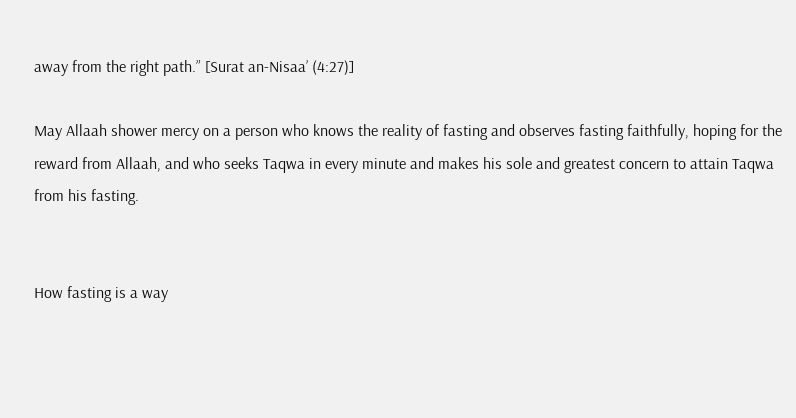away from the right path.” [Surat an-Nisaa’ (4:27)]

May Allaah shower mercy on a person who knows the reality of fasting and observes fasting faithfully, hoping for the reward from Allaah, and who seeks Taqwa in every minute and makes his sole and greatest concern to attain Taqwa from his fasting.


How fasting is a way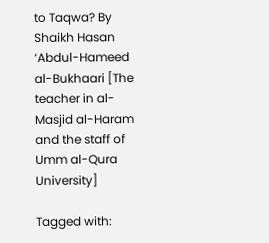to Taqwa? By Shaikh Hasan ‘Abdul-Hameed al-Bukhaari [The teacher in al-Masjid al-Haram and the staff of Umm al-Qura University]

Tagged with: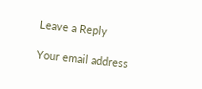Leave a Reply

Your email address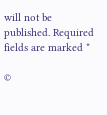will not be published. Required fields are marked *

©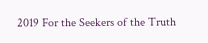2019 For the Seekers of the Truth